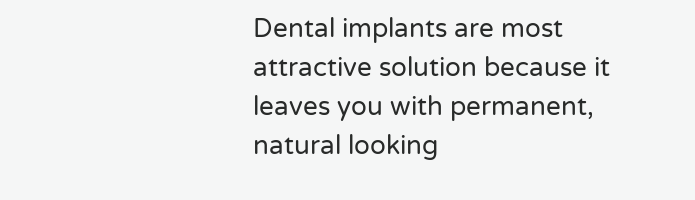Dental implants are most attractive solution because it leaves you with permanent, natural looking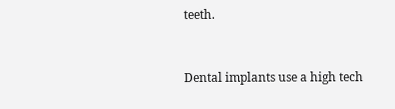teeth.


Dental implants use a high tech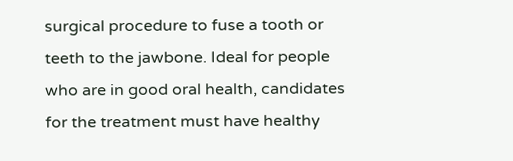surgical procedure to fuse a tooth or teeth to the jawbone. Ideal for people who are in good oral health, candidates for the treatment must have healthy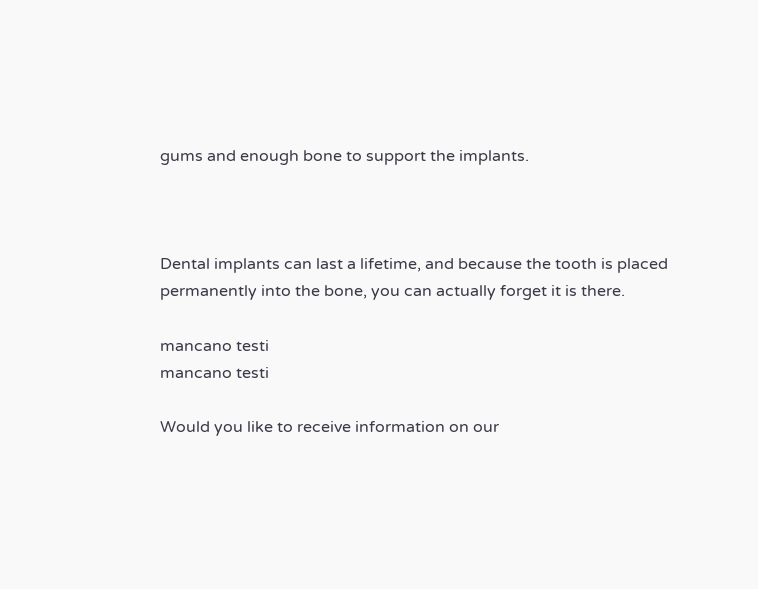gums and enough bone to support the implants.



Dental implants can last a lifetime, and because the tooth is placed permanently into the bone, you can actually forget it is there.

mancano testi
mancano testi

Would you like to receive information on our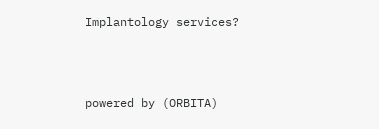Implantology services?



powered by (ORBITA)